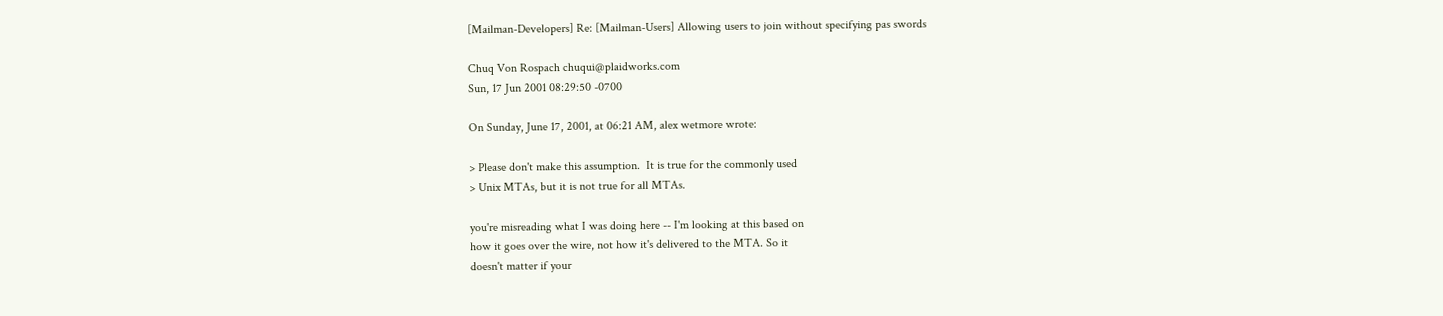[Mailman-Developers] Re: [Mailman-Users] Allowing users to join without specifying pas swords

Chuq Von Rospach chuqui@plaidworks.com
Sun, 17 Jun 2001 08:29:50 -0700

On Sunday, June 17, 2001, at 06:21 AM, alex wetmore wrote:

> Please don't make this assumption.  It is true for the commonly used
> Unix MTAs, but it is not true for all MTAs.

you're misreading what I was doing here -- I'm looking at this based on
how it goes over the wire, not how it's delivered to the MTA. So it
doesn't matter if your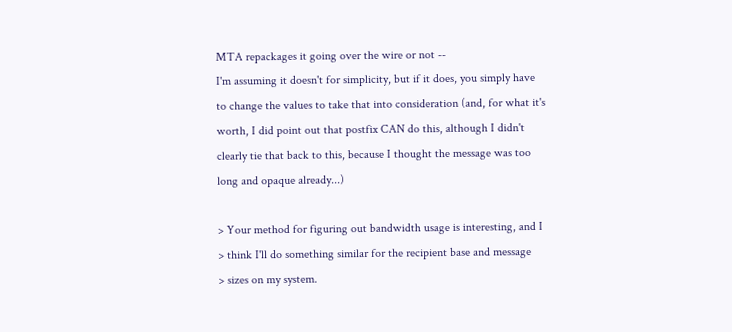MTA repackages it going over the wire or not --
I'm assuming it doesn't for simplicity, but if it does, you simply have
to change the values to take that into consideration (and, for what it's
worth, I did point out that postfix CAN do this, although I didn't
clearly tie that back to this, because I thought the message was too
long and opaque already...)

> Your method for figuring out bandwidth usage is interesting, and I
> think I'll do something similar for the recipient base and message
> sizes on my system.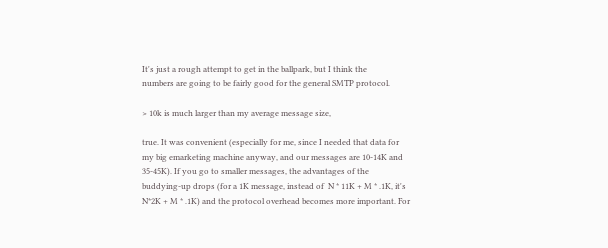It's just a rough attempt to get in the ballpark, but I think the
numbers are going to be fairly good for the general SMTP protocol.

> 10k is much larger than my average message size,

true. It was convenient (especially for me, since I needed that data for
my big emarketing machine anyway, and our messages are 10-14K and
35-45K). If you go to smaller messages, the advantages of the
buddying-up drops (for a 1K message, instead of  N * 11K + M * .1K, it's
N*2K + M * .1K) and the protocol overhead becomes more important. For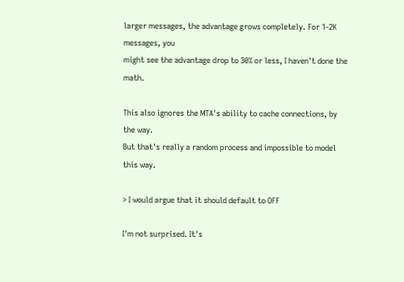larger messages, the advantage grows completely. For 1-2K messages, you
might see the advantage drop to 30% or less, I haven't done the math.

This also ignores the MTA's ability to cache connections, by the way.
But that's really a random process and impossible to model this way.

> I would argue that it should default to OFF

I'm not surprised. It's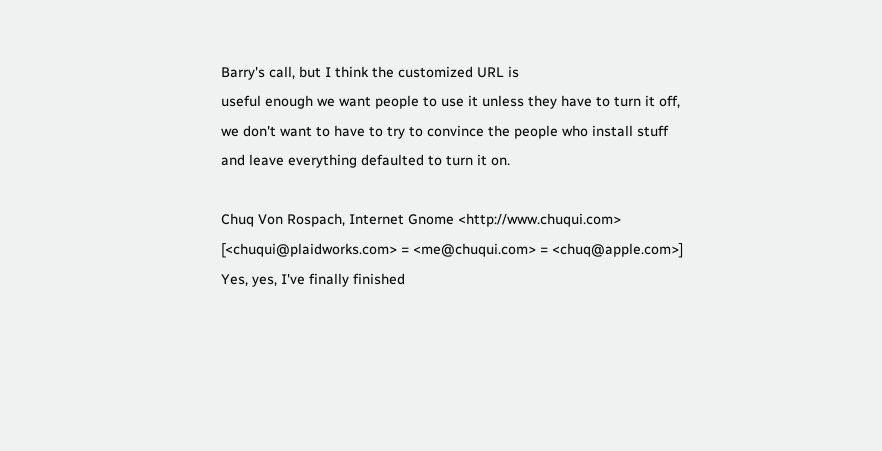Barry's call, but I think the customized URL is
useful enough we want people to use it unless they have to turn it off,
we don't want to have to try to convince the people who install stuff
and leave everything defaulted to turn it on.

Chuq Von Rospach, Internet Gnome <http://www.chuqui.com>
[<chuqui@plaidworks.com> = <me@chuqui.com> = <chuq@apple.com>]
Yes, yes, I've finally finished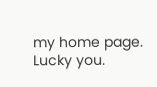my home page. Lucky you.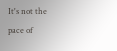It's not the pace of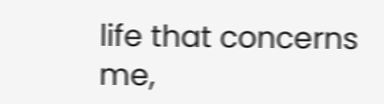life that concerns me,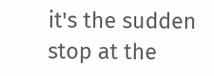it's the sudden stop at the